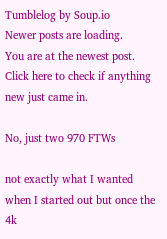Tumblelog by Soup.io
Newer posts are loading.
You are at the newest post.
Click here to check if anything new just came in.

No, just two 970 FTWs

not exactly what I wanted when I started out but once the 4k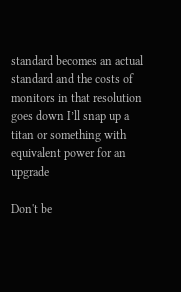standard becomes an actual standard and the costs of monitors in that resolution goes down I’ll snap up a titan or something with equivalent power for an upgrade

Don't be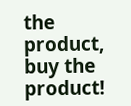the product, buy the product!